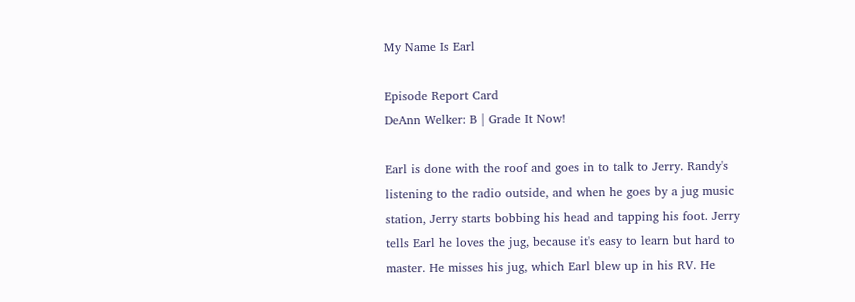My Name Is Earl

Episode Report Card
DeAnn Welker: B | Grade It Now!

Earl is done with the roof and goes in to talk to Jerry. Randy's listening to the radio outside, and when he goes by a jug music station, Jerry starts bobbing his head and tapping his foot. Jerry tells Earl he loves the jug, because it's easy to learn but hard to master. He misses his jug, which Earl blew up in his RV. He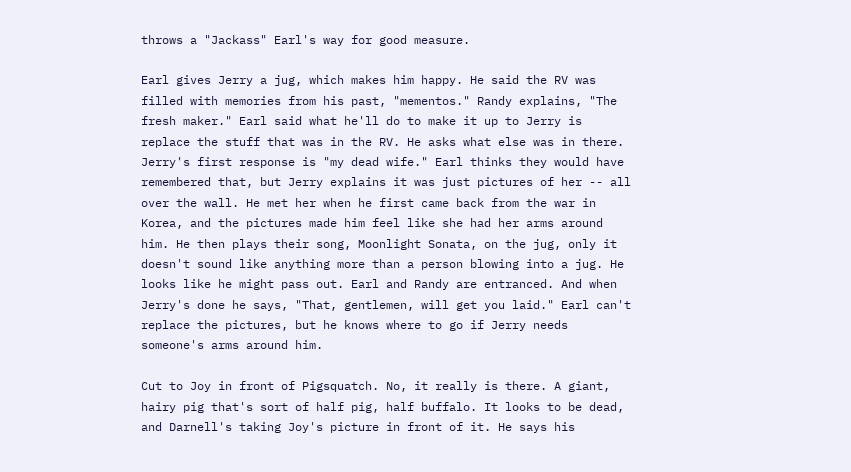throws a "Jackass" Earl's way for good measure.

Earl gives Jerry a jug, which makes him happy. He said the RV was filled with memories from his past, "mementos." Randy explains, "The fresh maker." Earl said what he'll do to make it up to Jerry is replace the stuff that was in the RV. He asks what else was in there. Jerry's first response is "my dead wife." Earl thinks they would have remembered that, but Jerry explains it was just pictures of her -- all over the wall. He met her when he first came back from the war in Korea, and the pictures made him feel like she had her arms around him. He then plays their song, Moonlight Sonata, on the jug, only it doesn't sound like anything more than a person blowing into a jug. He looks like he might pass out. Earl and Randy are entranced. And when Jerry's done he says, "That, gentlemen, will get you laid." Earl can't replace the pictures, but he knows where to go if Jerry needs someone's arms around him.

Cut to Joy in front of Pigsquatch. No, it really is there. A giant, hairy pig that's sort of half pig, half buffalo. It looks to be dead, and Darnell's taking Joy's picture in front of it. He says his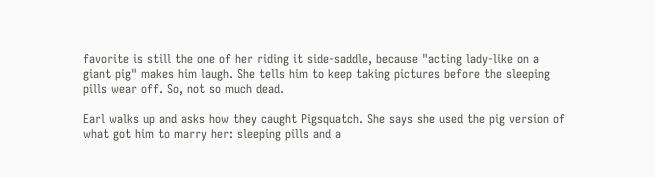favorite is still the one of her riding it side-saddle, because "acting lady-like on a giant pig" makes him laugh. She tells him to keep taking pictures before the sleeping pills wear off. So, not so much dead.

Earl walks up and asks how they caught Pigsquatch. She says she used the pig version of what got him to marry her: sleeping pills and a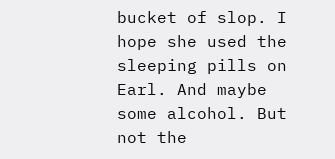bucket of slop. I hope she used the sleeping pills on Earl. And maybe some alcohol. But not the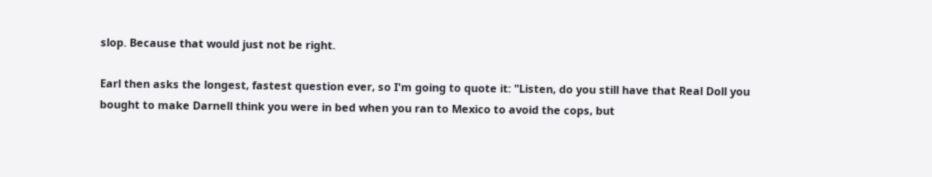slop. Because that would just not be right.

Earl then asks the longest, fastest question ever, so I'm going to quote it: "Listen, do you still have that Real Doll you bought to make Darnell think you were in bed when you ran to Mexico to avoid the cops, but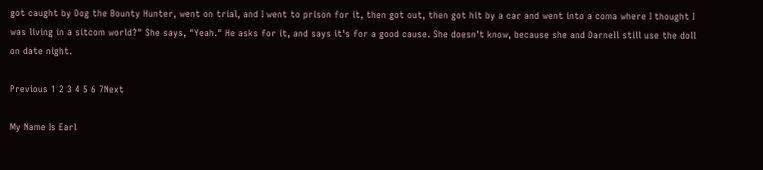got caught by Dog the Bounty Hunter, went on trial, and I went to prison for it, then got out, then got hit by a car and went into a coma where I thought I was living in a sitcom world?" She says, "Yeah." He asks for it, and says it's for a good cause. She doesn't know, because she and Darnell still use the doll on date night.

Previous 1 2 3 4 5 6 7Next

My Name Is Earl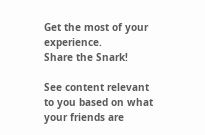Get the most of your experience.
Share the Snark!

See content relevant to you based on what your friends are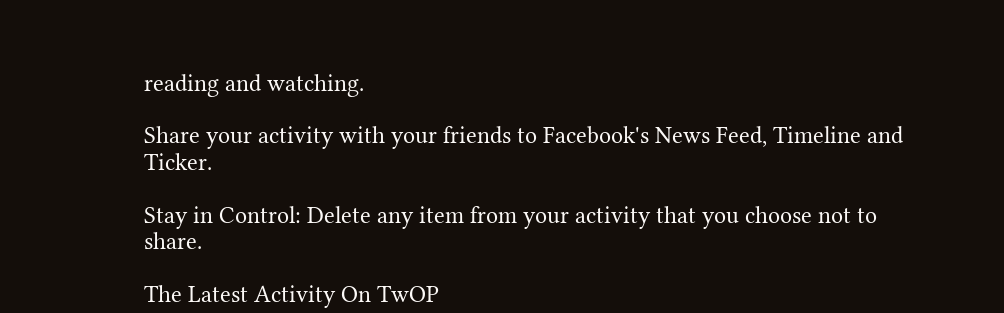reading and watching.

Share your activity with your friends to Facebook's News Feed, Timeline and Ticker.

Stay in Control: Delete any item from your activity that you choose not to share.

The Latest Activity On TwOP